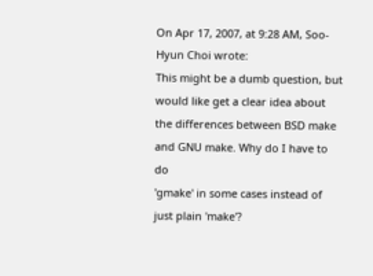On Apr 17, 2007, at 9:28 AM, Soo-Hyun Choi wrote:
This might be a dumb question, but would like get a clear idea about
the differences between BSD make and GNU make. Why do I have to do
'gmake' in some cases instead of just plain 'make'?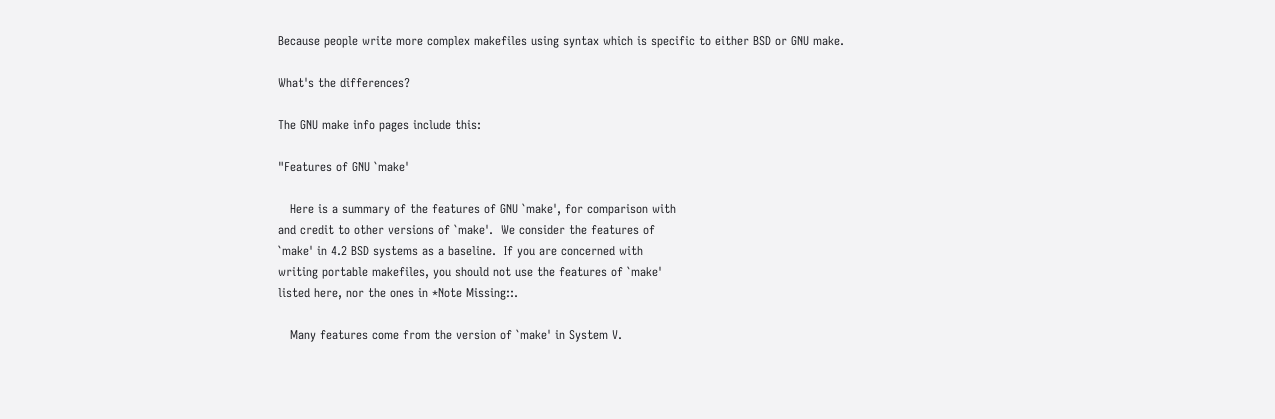Because people write more complex makefiles using syntax which is specific to either BSD or GNU make.

What's the differences?

The GNU make info pages include this:

"Features of GNU `make'

   Here is a summary of the features of GNU `make', for comparison with
and credit to other versions of `make'.  We consider the features of
`make' in 4.2 BSD systems as a baseline.  If you are concerned with
writing portable makefiles, you should not use the features of `make'
listed here, nor the ones in *Note Missing::.

   Many features come from the version of `make' in System V.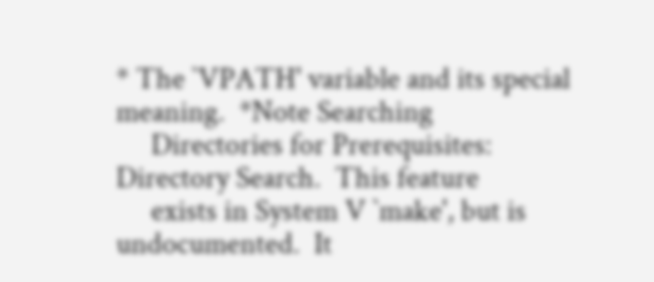* The `VPATH' variable and its special meaning.  *Note Searching
     Directories for Prerequisites: Directory Search.  This feature
     exists in System V `make', but is undocumented.  It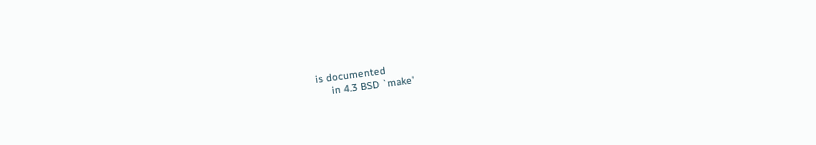is documented
     in 4.3 BSD `make'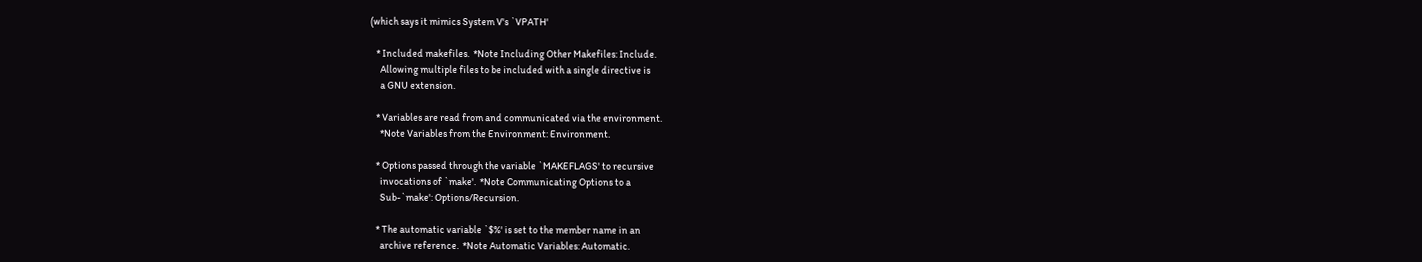(which says it mimics System V's `VPATH'

   * Included makefiles.  *Note Including Other Makefiles: Include.
     Allowing multiple files to be included with a single directive is
     a GNU extension.

   * Variables are read from and communicated via the environment.
     *Note Variables from the Environment: Environment.

   * Options passed through the variable `MAKEFLAGS' to recursive
     invocations of `make'.  *Note Communicating Options to a
     Sub-`make': Options/Recursion.

   * The automatic variable `$%' is set to the member name in an
     archive reference.  *Note Automatic Variables: Automatic.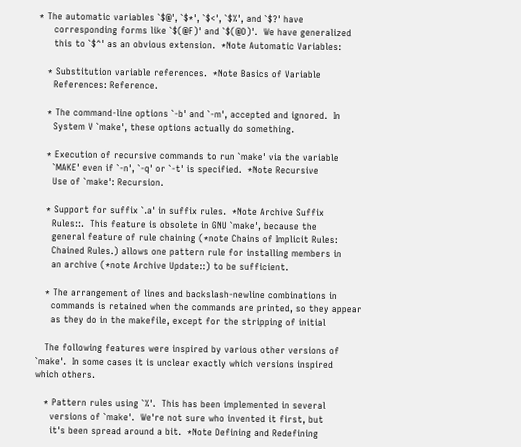* The automatic variables `$@', `$*', `$<', `$%', and `$?' have
     corresponding forms like `$(@F)' and `$(@D)'.  We have generalized
     this to `$^' as an obvious extension.  *Note Automatic Variables:

   * Substitution variable references.  *Note Basics of Variable
     References: Reference.

   * The command-line options `-b' and `-m', accepted and ignored.  In
     System V `make', these options actually do something.

   * Execution of recursive commands to run `make' via the variable
     `MAKE' even if `-n', `-q' or `-t' is specified.  *Note Recursive
     Use of `make': Recursion.

   * Support for suffix `.a' in suffix rules.  *Note Archive Suffix
     Rules::.  This feature is obsolete in GNU `make', because the
     general feature of rule chaining (*note Chains of Implicit Rules:
     Chained Rules.) allows one pattern rule for installing members in
     an archive (*note Archive Update::) to be sufficient.

   * The arrangement of lines and backslash-newline combinations in
     commands is retained when the commands are printed, so they appear
     as they do in the makefile, except for the stripping of initial

   The following features were inspired by various other versions of
`make'.  In some cases it is unclear exactly which versions inspired
which others.

   * Pattern rules using `%'.  This has been implemented in several
     versions of `make'.  We're not sure who invented it first, but
     it's been spread around a bit.  *Note Defining and Redefining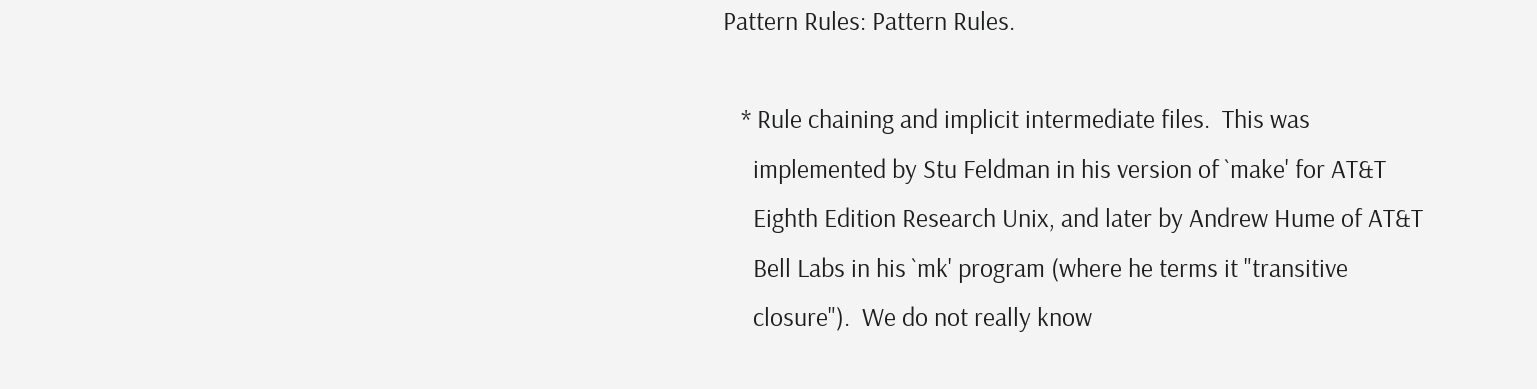Pattern Rules: Pattern Rules.

   * Rule chaining and implicit intermediate files.  This was
     implemented by Stu Feldman in his version of `make' for AT&T
     Eighth Edition Research Unix, and later by Andrew Hume of AT&T
     Bell Labs in his `mk' program (where he terms it "transitive
     closure").  We do not really know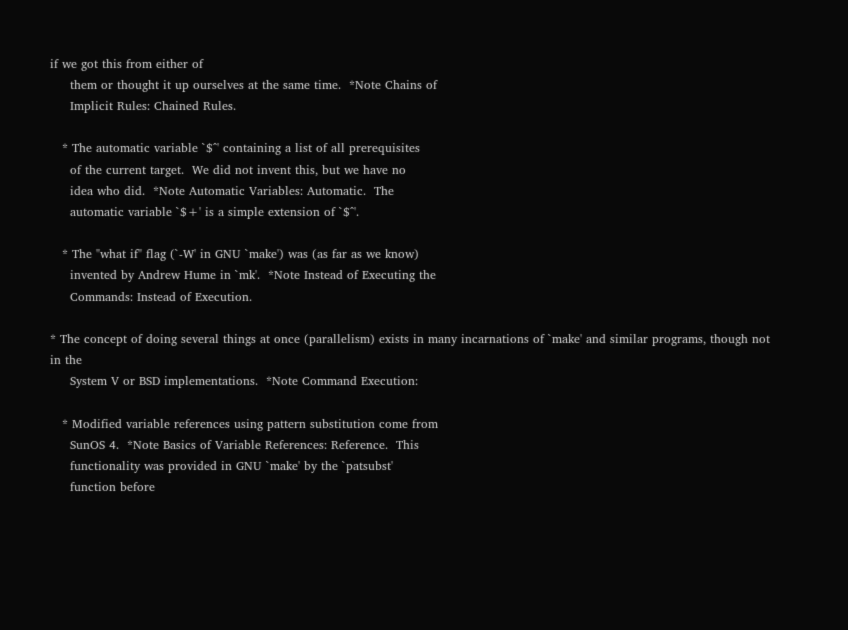if we got this from either of
     them or thought it up ourselves at the same time.  *Note Chains of
     Implicit Rules: Chained Rules.

   * The automatic variable `$^' containing a list of all prerequisites
     of the current target.  We did not invent this, but we have no
     idea who did.  *Note Automatic Variables: Automatic.  The
     automatic variable `$+' is a simple extension of `$^'.

   * The "what if" flag (`-W' in GNU `make') was (as far as we know)
     invented by Andrew Hume in `mk'.  *Note Instead of Executing the
     Commands: Instead of Execution.

* The concept of doing several things at once (parallelism) exists in many incarnations of `make' and similar programs, though not in the
     System V or BSD implementations.  *Note Command Execution:

   * Modified variable references using pattern substitution come from
     SunOS 4.  *Note Basics of Variable References: Reference.  This
     functionality was provided in GNU `make' by the `patsubst'
     function before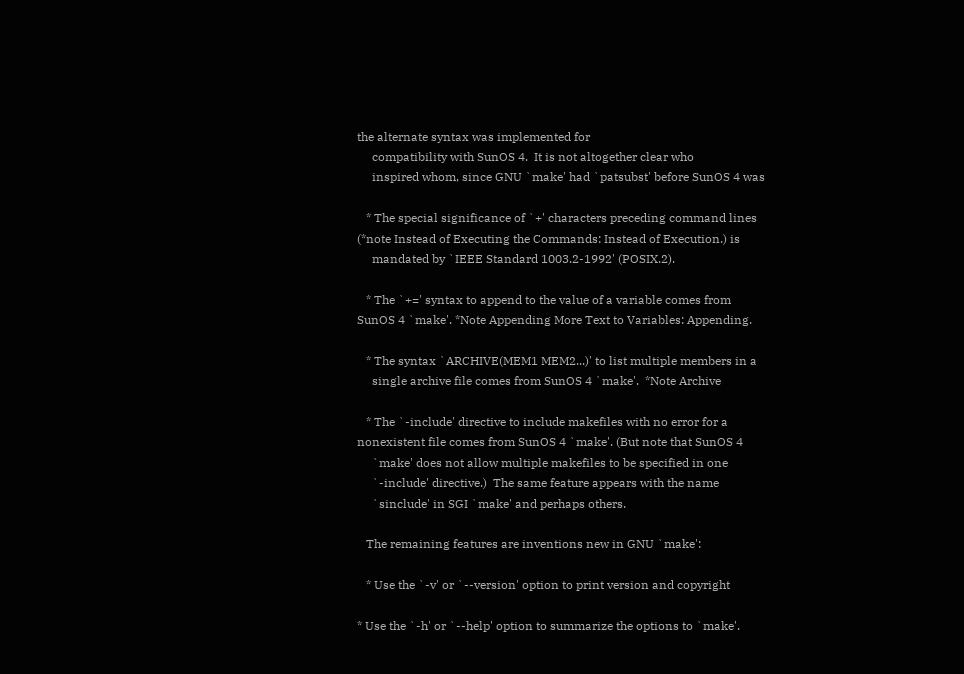the alternate syntax was implemented for
     compatibility with SunOS 4.  It is not altogether clear who
     inspired whom, since GNU `make' had `patsubst' before SunOS 4 was

   * The special significance of `+' characters preceding command lines
(*note Instead of Executing the Commands: Instead of Execution.) is
     mandated by `IEEE Standard 1003.2-1992' (POSIX.2).

   * The `+=' syntax to append to the value of a variable comes from
SunOS 4 `make'. *Note Appending More Text to Variables: Appending.

   * The syntax `ARCHIVE(MEM1 MEM2...)' to list multiple members in a
     single archive file comes from SunOS 4 `make'.  *Note Archive

   * The `-include' directive to include makefiles with no error for a
nonexistent file comes from SunOS 4 `make'. (But note that SunOS 4
     `make' does not allow multiple makefiles to be specified in one
     `-include' directive.)  The same feature appears with the name
     `sinclude' in SGI `make' and perhaps others.

   The remaining features are inventions new in GNU `make':

   * Use the `-v' or `--version' option to print version and copyright

* Use the `-h' or `--help' option to summarize the options to `make'.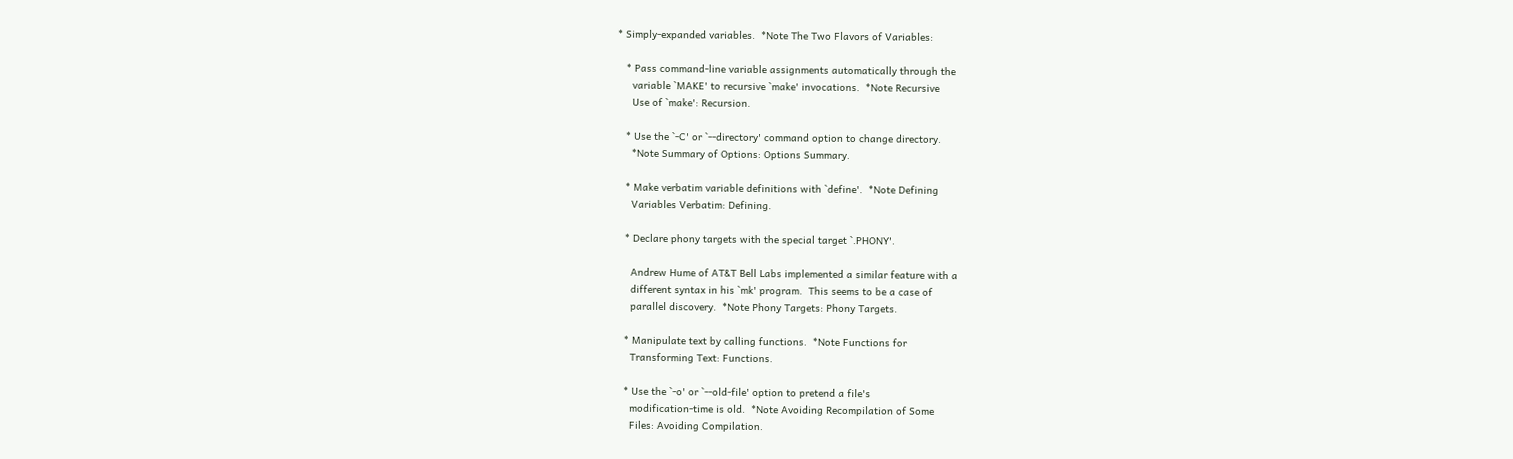* Simply-expanded variables.  *Note The Two Flavors of Variables:

   * Pass command-line variable assignments automatically through the
     variable `MAKE' to recursive `make' invocations.  *Note Recursive
     Use of `make': Recursion.

   * Use the `-C' or `--directory' command option to change directory.
     *Note Summary of Options: Options Summary.

   * Make verbatim variable definitions with `define'.  *Note Defining
     Variables Verbatim: Defining.

   * Declare phony targets with the special target `.PHONY'.

     Andrew Hume of AT&T Bell Labs implemented a similar feature with a
     different syntax in his `mk' program.  This seems to be a case of
     parallel discovery.  *Note Phony Targets: Phony Targets.

   * Manipulate text by calling functions.  *Note Functions for
     Transforming Text: Functions.

   * Use the `-o' or `--old-file' option to pretend a file's
     modification-time is old.  *Note Avoiding Recompilation of Some
     Files: Avoiding Compilation.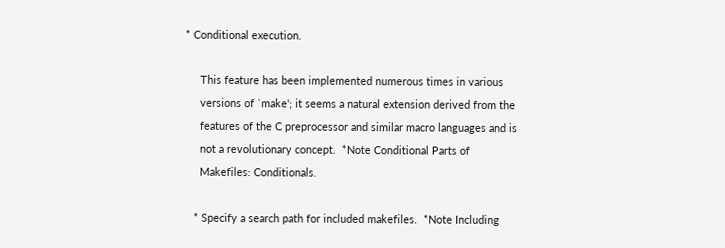* Conditional execution.

     This feature has been implemented numerous times in various
     versions of `make'; it seems a natural extension derived from the
     features of the C preprocessor and similar macro languages and is
     not a revolutionary concept.  *Note Conditional Parts of
     Makefiles: Conditionals.

   * Specify a search path for included makefiles.  *Note Including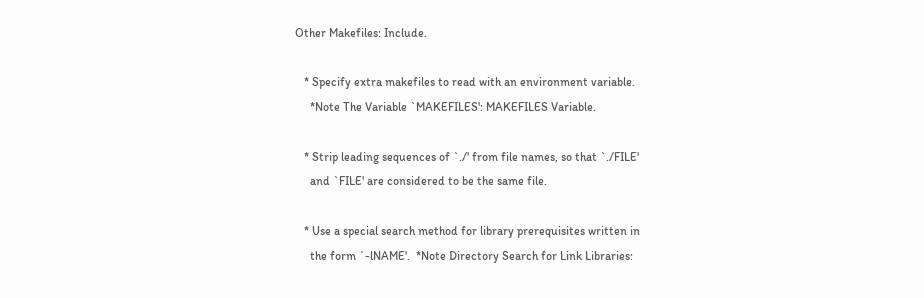Other Makefiles: Include.

   * Specify extra makefiles to read with an environment variable.
     *Note The Variable `MAKEFILES': MAKEFILES Variable.

   * Strip leading sequences of `./' from file names, so that `./FILE'
     and `FILE' are considered to be the same file.

   * Use a special search method for library prerequisites written in
     the form `-lNAME'.  *Note Directory Search for Link Libraries: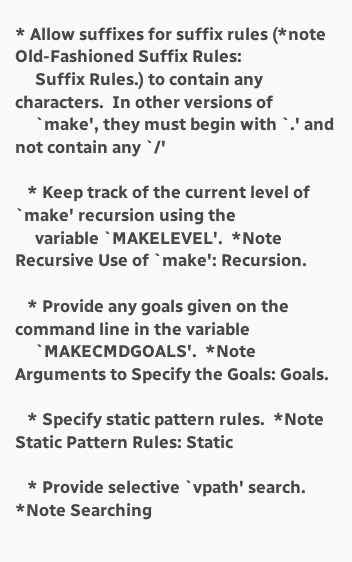* Allow suffixes for suffix rules (*note Old-Fashioned Suffix Rules:
     Suffix Rules.) to contain any characters.  In other versions of
     `make', they must begin with `.' and not contain any `/'

   * Keep track of the current level of `make' recursion using the
     variable `MAKELEVEL'.  *Note Recursive Use of `make': Recursion.

   * Provide any goals given on the command line in the variable
     `MAKECMDGOALS'.  *Note Arguments to Specify the Goals: Goals.

   * Specify static pattern rules.  *Note Static Pattern Rules: Static

   * Provide selective `vpath' search.  *Note Searching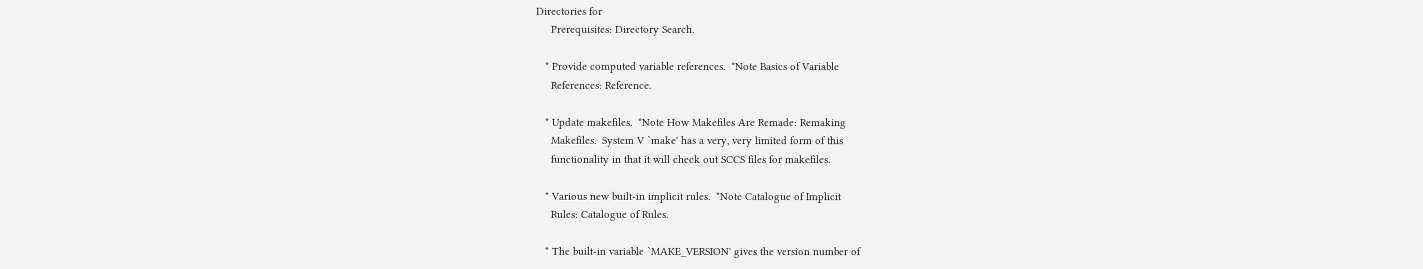Directories for
     Prerequisites: Directory Search.

   * Provide computed variable references.  *Note Basics of Variable
     References: Reference.

   * Update makefiles.  *Note How Makefiles Are Remade: Remaking
     Makefiles.  System V `make' has a very, very limited form of this
     functionality in that it will check out SCCS files for makefiles.

   * Various new built-in implicit rules.  *Note Catalogue of Implicit
     Rules: Catalogue of Rules.

   * The built-in variable `MAKE_VERSION' gives the version number of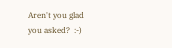Aren't you glad you asked?  :-)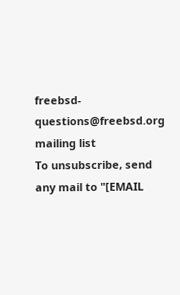freebsd-questions@freebsd.org mailing list
To unsubscribe, send any mail to "[EMAIL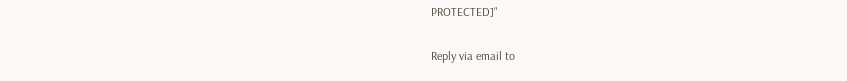PROTECTED]"

Reply via email to